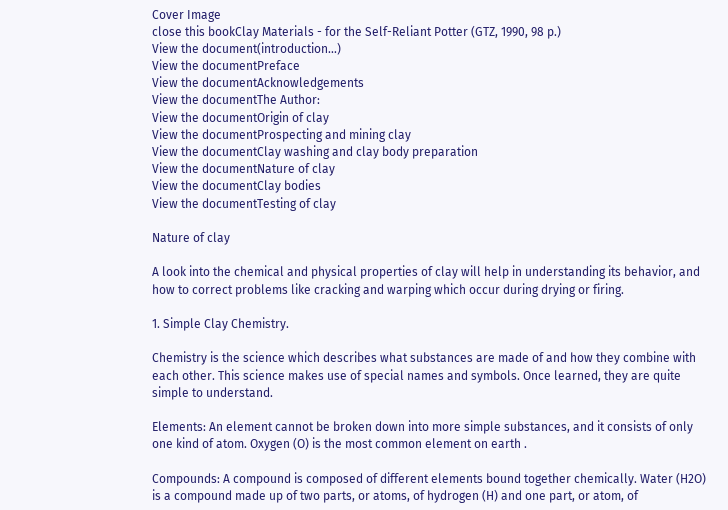Cover Image
close this bookClay Materials - for the Self-Reliant Potter (GTZ, 1990, 98 p.)
View the document(introduction...)
View the documentPreface
View the documentAcknowledgements
View the documentThe Author:
View the documentOrigin of clay
View the documentProspecting and mining clay
View the documentClay washing and clay body preparation
View the documentNature of clay
View the documentClay bodies
View the documentTesting of clay

Nature of clay

A look into the chemical and physical properties of clay will help in understanding its behavior, and how to correct problems like cracking and warping which occur during drying or firing.

1. Simple Clay Chemistry.

Chemistry is the science which describes what substances are made of and how they combine with each other. This science makes use of special names and symbols. Once learned, they are quite simple to understand.

Elements: An element cannot be broken down into more simple substances, and it consists of only one kind of atom. Oxygen (O) is the most common element on earth .

Compounds: A compound is composed of different elements bound together chemically. Water (H2O) is a compound made up of two parts, or atoms, of hydrogen (H) and one part, or atom, of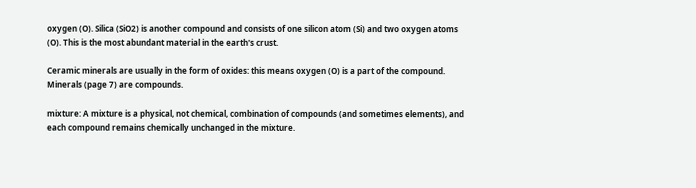oxygen (O). Silica (SiO2) is another compound and consists of one silicon atom (Si) and two oxygen atoms (O). This is the most abundant material in the earth's crust.

Ceramic minerals are usually in the form of oxides: this means oxygen (O) is a part of the compound. Minerals (page 7) are compounds.

mixture: A mixture is a physical, not chemical, combination of compounds (and sometimes elements), and each compound remains chemically unchanged in the mixture.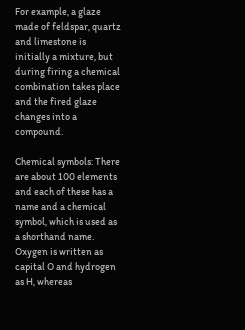For example, a glaze made of feldspar, quartz and limestone is initially a mixture, but during firing a chemical combination takes place and the fired glaze changes into a compound.

Chemical symbols: There are about 100 elements and each of these has a name and a chemical symbol, which is used as a shorthand name. Oxygen is written as capital O and hydrogen as H, whereas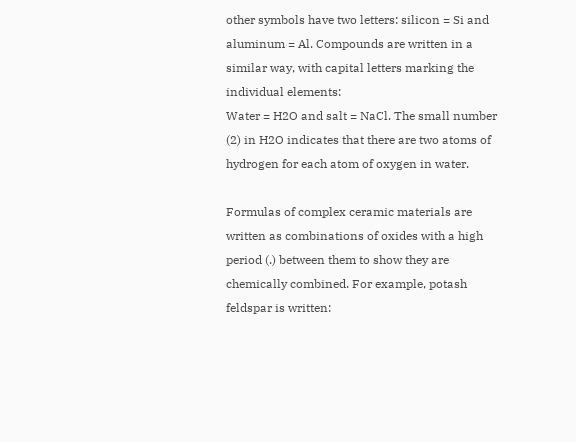other symbols have two letters: silicon = Si and aluminum = Al. Compounds are written in a similar way, with capital letters marking the individual elements:
Water = H2O and salt = NaCl. The small number (2) in H2O indicates that there are two atoms of hydrogen for each atom of oxygen in water.

Formulas of complex ceramic materials are written as combinations of oxides with a high period (.) between them to show they are chemically combined. For example, potash feldspar is written: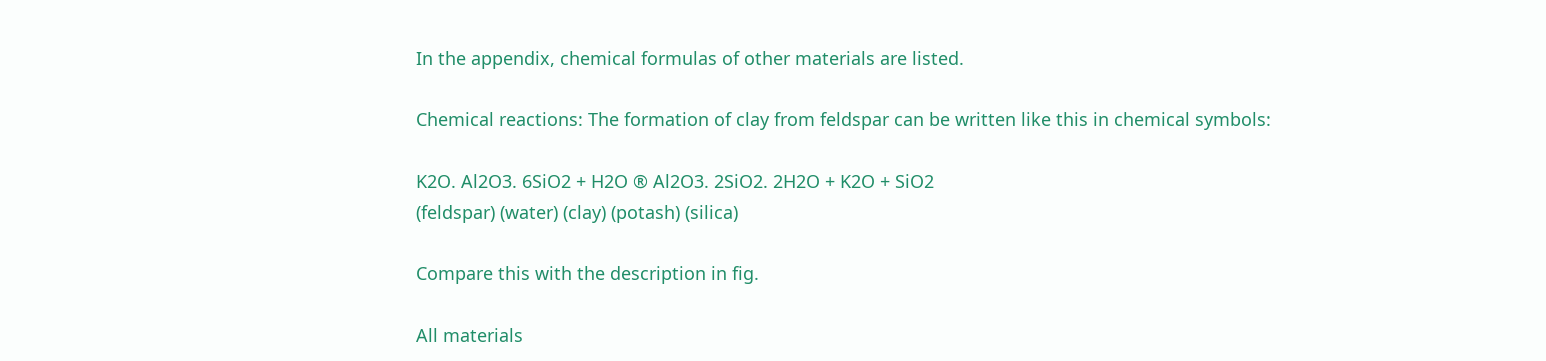In the appendix, chemical formulas of other materials are listed.

Chemical reactions: The formation of clay from feldspar can be written like this in chemical symbols:

K2O. Al2O3. 6SiO2 + H2O ® Al2O3. 2SiO2. 2H2O + K2O + SiO2
(feldspar) (water) (clay) (potash) (silica)

Compare this with the description in fig.

All materials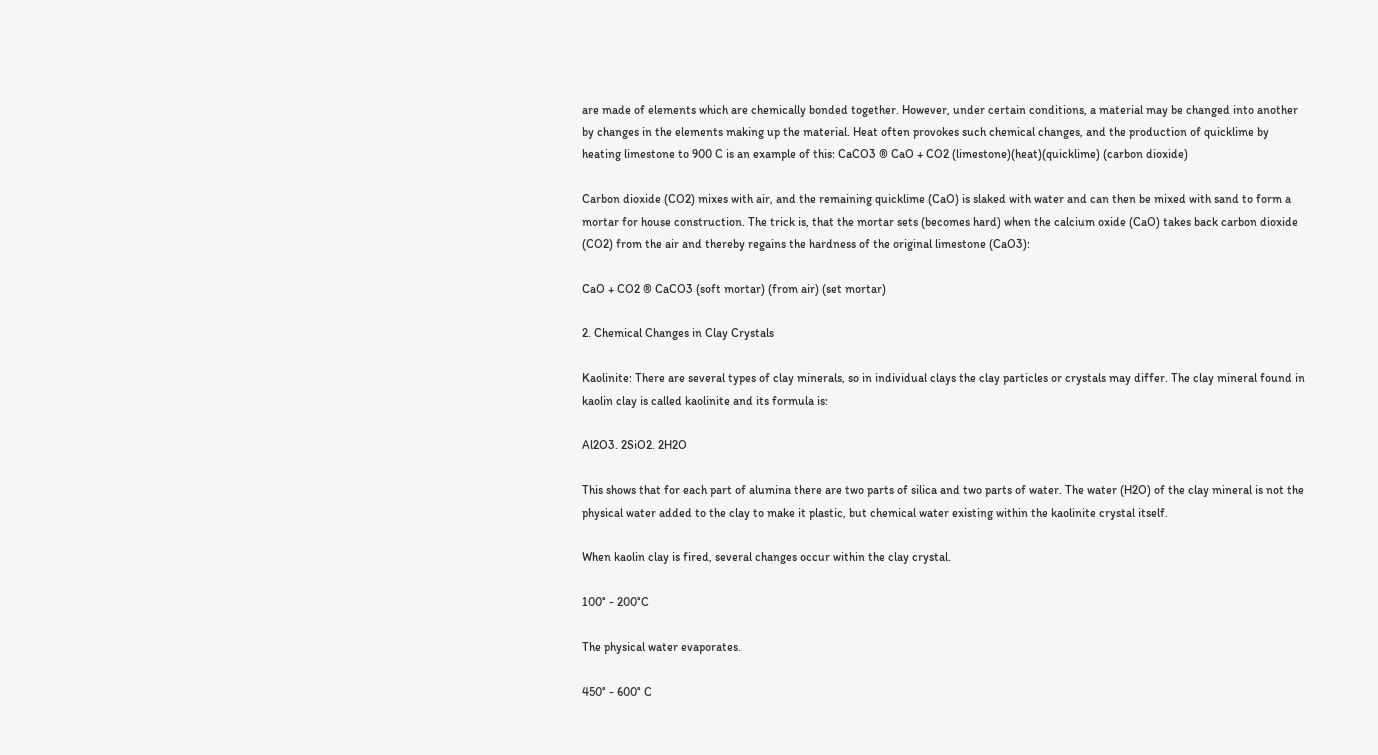are made of elements which are chemically bonded together. However, under certain conditions, a material may be changed into another by changes in the elements making up the material. Heat often provokes such chemical changes, and the production of quicklime by heating limestone to 900 C is an example of this: CaCO3 ® CaO + CO2 (limestone)(heat)(quicklime) (carbon dioxide)

Carbon dioxide (CO2) mixes with air, and the remaining quicklime (CaO) is slaked with water and can then be mixed with sand to form a mortar for house construction. The trick is, that the mortar sets (becomes hard) when the calcium oxide (CaO) takes back carbon dioxide (CO2) from the air and thereby regains the hardness of the original limestone (CaO3):

CaO + CO2 ® CaCO3 (soft mortar) (from air) (set mortar)

2. Chemical Changes in Clay Crystals

Kaolinite: There are several types of clay minerals, so in individual clays the clay particles or crystals may differ. The clay mineral found in kaolin clay is called kaolinite and its formula is:

Al2O3. 2SiO2. 2H2O

This shows that for each part of alumina there are two parts of silica and two parts of water. The water (H2O) of the clay mineral is not the physical water added to the clay to make it plastic, but chemical water existing within the kaolinite crystal itself.

When kaolin clay is fired, several changes occur within the clay crystal.

100° - 200°C

The physical water evaporates.

450° - 600° C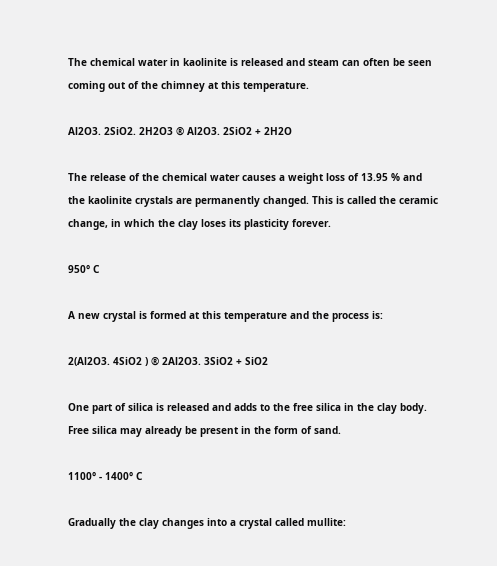The chemical water in kaolinite is released and steam can often be seen coming out of the chimney at this temperature.

Al2O3. 2SiO2. 2H2O3 ® Al2O3. 2SiO2 + 2H2O

The release of the chemical water causes a weight loss of 13.95 % and the kaolinite crystals are permanently changed. This is called the ceramic change, in which the clay loses its plasticity forever.

950° C

A new crystal is formed at this temperature and the process is:

2(Al2O3. 4SiO2 ) ® 2Al2O3. 3SiO2 + SiO2

One part of silica is released and adds to the free silica in the clay body. Free silica may already be present in the form of sand.

1100° - 1400° C

Gradually the clay changes into a crystal called mullite: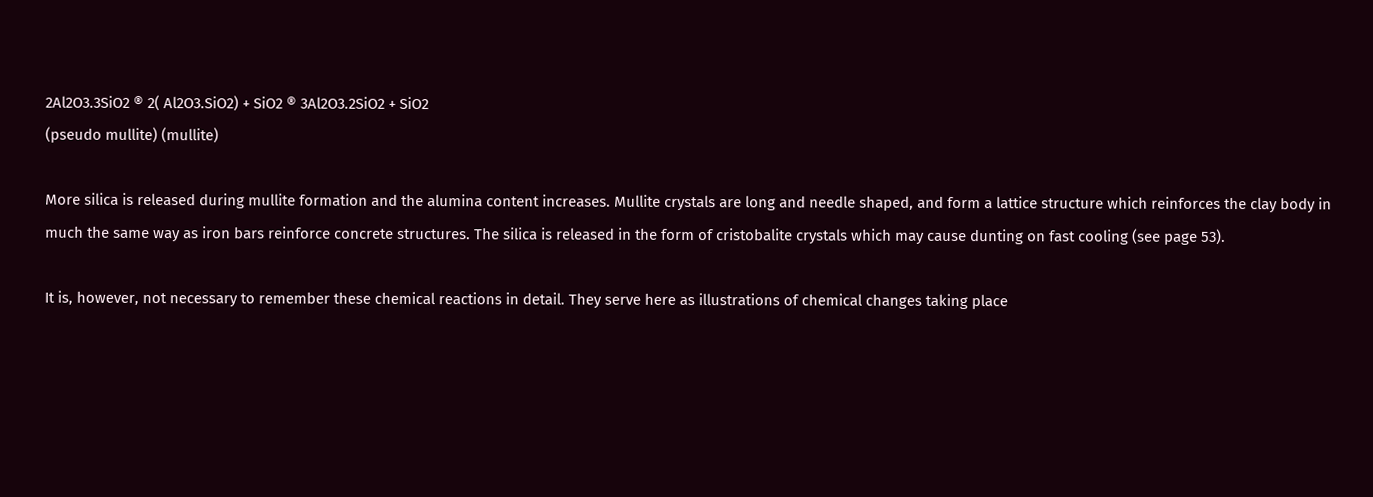2Al2O3.3SiO2 ® 2( Al2O3.SiO2) + SiO2 ® 3Al2O3.2SiO2 + SiO2
(pseudo mullite) (mullite)

More silica is released during mullite formation and the alumina content increases. Mullite crystals are long and needle shaped, and form a lattice structure which reinforces the clay body in much the same way as iron bars reinforce concrete structures. The silica is released in the form of cristobalite crystals which may cause dunting on fast cooling (see page 53).

It is, however, not necessary to remember these chemical reactions in detail. They serve here as illustrations of chemical changes taking place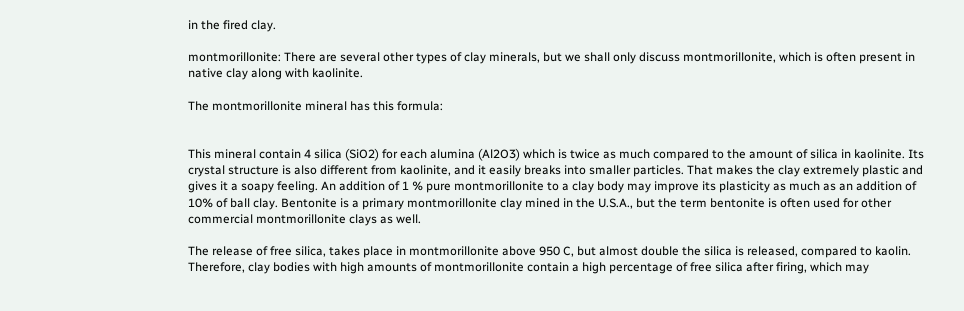in the fired clay.

montmorillonite: There are several other types of clay minerals, but we shall only discuss montmorillonite, which is often present in native clay along with kaolinite.

The montmorillonite mineral has this formula:


This mineral contain 4 silica (SiO2) for each alumina (Al2O3) which is twice as much compared to the amount of silica in kaolinite. Its crystal structure is also different from kaolinite, and it easily breaks into smaller particles. That makes the clay extremely plastic and gives it a soapy feeling. An addition of 1 % pure montmorillonite to a clay body may improve its plasticity as much as an addition of 10% of ball clay. Bentonite is a primary montmorillonite clay mined in the U.S.A., but the term bentonite is often used for other commercial montmorillonite clays as well.

The release of free silica, takes place in montmorillonite above 950 C, but almost double the silica is released, compared to kaolin. Therefore, clay bodies with high amounts of montmorillonite contain a high percentage of free silica after firing, which may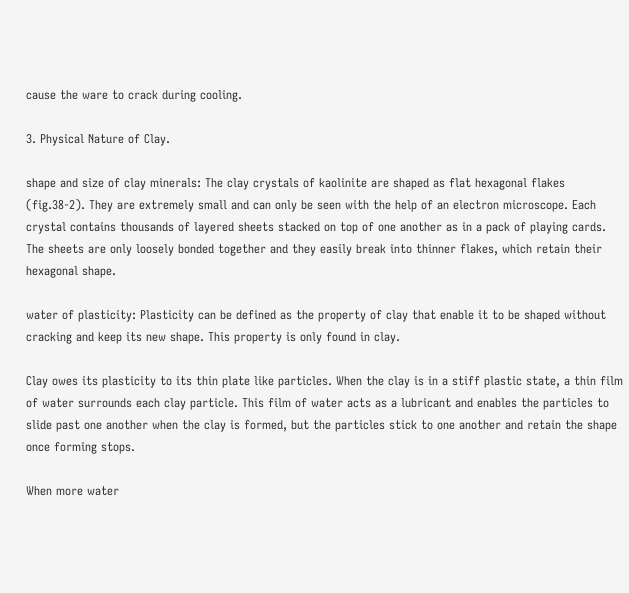cause the ware to crack during cooling.

3. Physical Nature of Clay.

shape and size of clay minerals: The clay crystals of kaolinite are shaped as flat hexagonal flakes (fig.38-2). They are extremely small and can only be seen with the help of an electron microscope. Each crystal contains thousands of layered sheets stacked on top of one another as in a pack of playing cards. The sheets are only loosely bonded together and they easily break into thinner flakes, which retain their hexagonal shape.

water of plasticity: Plasticity can be defined as the property of clay that enable it to be shaped without cracking and keep its new shape. This property is only found in clay.

Clay owes its plasticity to its thin plate like particles. When the clay is in a stiff plastic state, a thin film of water surrounds each clay particle. This film of water acts as a lubricant and enables the particles to slide past one another when the clay is formed, but the particles stick to one another and retain the shape once forming stops.

When more water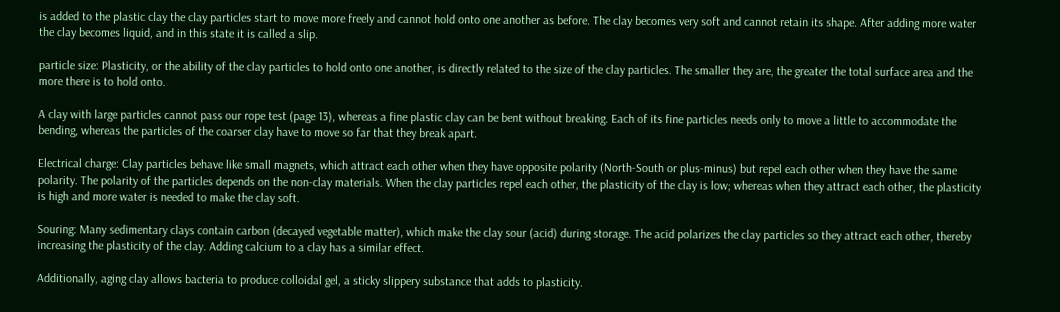is added to the plastic clay the clay particles start to move more freely and cannot hold onto one another as before. The clay becomes very soft and cannot retain its shape. After adding more water the clay becomes liquid, and in this state it is called a slip.

particle size: Plasticity, or the ability of the clay particles to hold onto one another, is directly related to the size of the clay particles. The smaller they are, the greater the total surface area and the more there is to hold onto.

A clay with large particles cannot pass our rope test (page 13), whereas a fine plastic clay can be bent without breaking. Each of its fine particles needs only to move a little to accommodate the bending, whereas the particles of the coarser clay have to move so far that they break apart.

Electrical charge: Clay particles behave like small magnets, which attract each other when they have opposite polarity (North-South or plus-minus) but repel each other when they have the same polarity. The polarity of the particles depends on the non-clay materials. When the clay particles repel each other, the plasticity of the clay is low; whereas when they attract each other, the plasticity is high and more water is needed to make the clay soft.

Souring: Many sedimentary clays contain carbon (decayed vegetable matter), which make the clay sour (acid) during storage. The acid polarizes the clay particles so they attract each other, thereby increasing the plasticity of the clay. Adding calcium to a clay has a similar effect.

Additionally, aging clay allows bacteria to produce colloidal gel, a sticky slippery substance that adds to plasticity.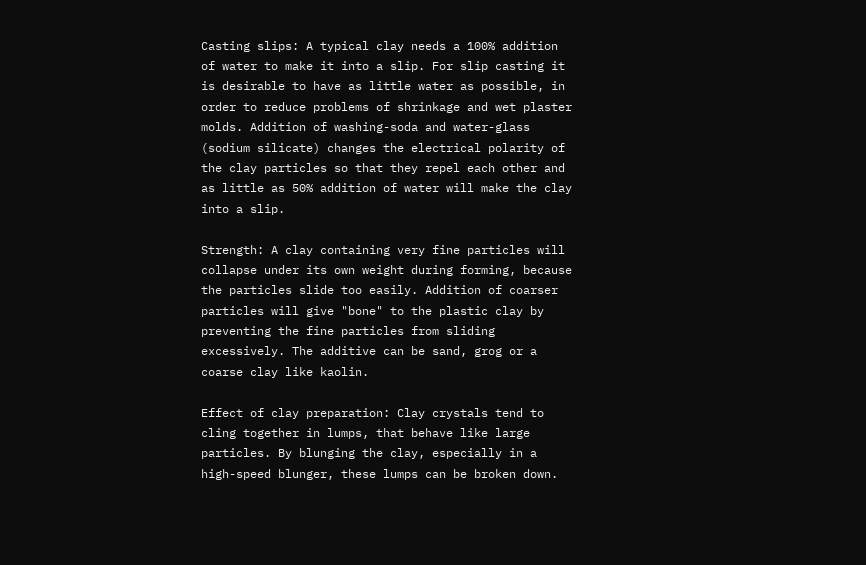Casting slips: A typical clay needs a 100% addition of water to make it into a slip. For slip casting it is desirable to have as little water as possible, in order to reduce problems of shrinkage and wet plaster molds. Addition of washing-soda and water-glass (sodium silicate) changes the electrical polarity of the clay particles so that they repel each other and as little as 50% addition of water will make the clay into a slip.

Strength: A clay containing very fine particles will collapse under its own weight during forming, because the particles slide too easily. Addition of coarser particles will give "bone" to the plastic clay by preventing the fine particles from sliding excessively. The additive can be sand, grog or a coarse clay like kaolin.

Effect of clay preparation: Clay crystals tend to cling together in lumps, that behave like large particles. By blunging the clay, especially in a high-speed blunger, these lumps can be broken down.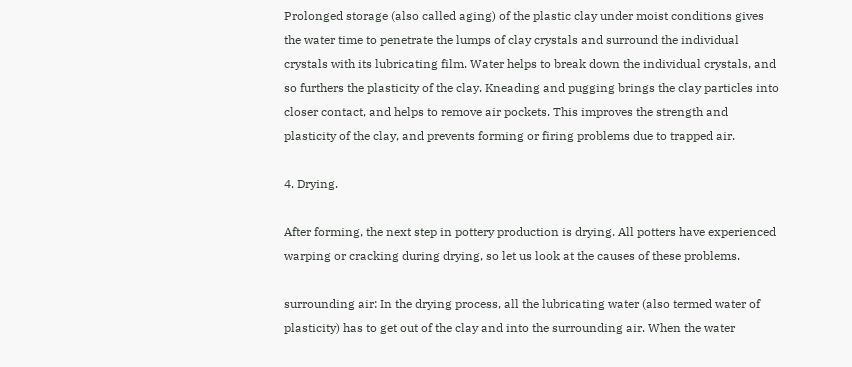Prolonged storage (also called aging) of the plastic clay under moist conditions gives the water time to penetrate the lumps of clay crystals and surround the individual crystals with its lubricating film. Water helps to break down the individual crystals, and so furthers the plasticity of the clay. Kneading and pugging brings the clay particles into closer contact, and helps to remove air pockets. This improves the strength and plasticity of the clay, and prevents forming or firing problems due to trapped air.

4. Drying.

After forming, the next step in pottery production is drying. All potters have experienced warping or cracking during drying, so let us look at the causes of these problems.

surrounding air: In the drying process, all the lubricating water (also termed water of plasticity) has to get out of the clay and into the surrounding air. When the water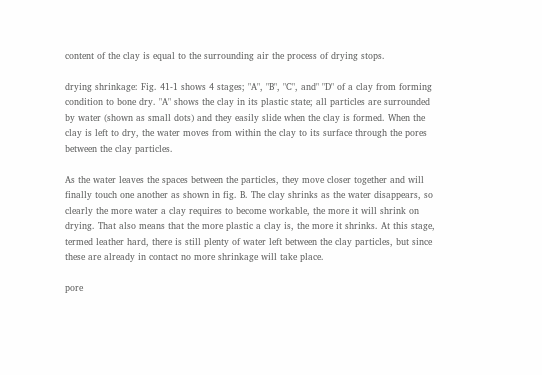content of the clay is equal to the surrounding air the process of drying stops.

drying shrinkage: Fig. 41-1 shows 4 stages; "A", "B", "C", and" "D" of a clay from forming condition to bone dry. "A" shows the clay in its plastic state; all particles are surrounded by water (shown as small dots) and they easily slide when the clay is formed. When the clay is left to dry, the water moves from within the clay to its surface through the pores between the clay particles.

As the water leaves the spaces between the particles, they move closer together and will finally touch one another as shown in fig. B. The clay shrinks as the water disappears, so clearly the more water a clay requires to become workable, the more it will shrink on drying. That also means that the more plastic a clay is, the more it shrinks. At this stage, termed leather hard, there is still plenty of water left between the clay particles, but since these are already in contact no more shrinkage will take place.

pore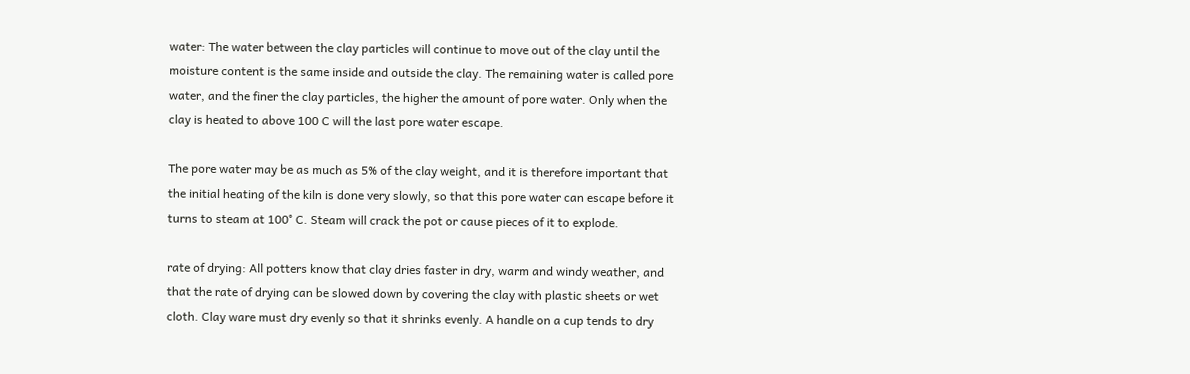water: The water between the clay particles will continue to move out of the clay until the moisture content is the same inside and outside the clay. The remaining water is called pore water, and the finer the clay particles, the higher the amount of pore water. Only when the clay is heated to above 100 C will the last pore water escape.

The pore water may be as much as 5% of the clay weight, and it is therefore important that the initial heating of the kiln is done very slowly, so that this pore water can escape before it turns to steam at 100° C. Steam will crack the pot or cause pieces of it to explode.

rate of drying: All potters know that clay dries faster in dry, warm and windy weather, and that the rate of drying can be slowed down by covering the clay with plastic sheets or wet cloth. Clay ware must dry evenly so that it shrinks evenly. A handle on a cup tends to dry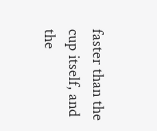faster than the cup itself, and the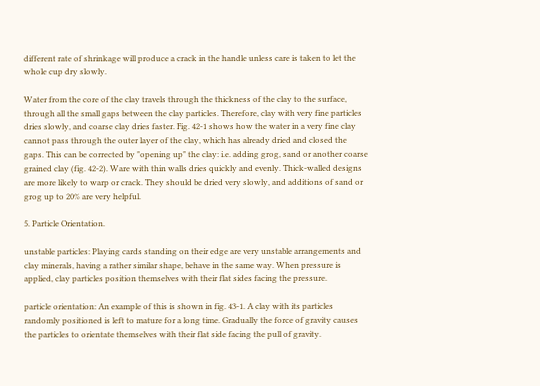different rate of shrinkage will produce a crack in the handle unless care is taken to let the whole cup dry slowly.

Water from the core of the clay travels through the thickness of the clay to the surface, through all the small gaps between the clay particles. Therefore, clay with very fine particles dries slowly, and coarse clay dries faster. Fig. 42-1 shows how the water in a very fine clay cannot pass through the outer layer of the clay, which has already dried and closed the gaps. This can be corrected by "opening up" the clay: i.e. adding grog, sand or another coarse grained clay (fig. 42-2). Ware with thin walls dries quickly and evenly. Thick-walled designs are more likely to warp or crack. They should be dried very slowly, and additions of sand or grog up to 20% are very helpful.

5. Particle Orientation.

unstable particles: Playing cards standing on their edge are very unstable arrangements and clay minerals, having a rather similar shape, behave in the same way. When pressure is applied, clay particles position themselves with their flat sides facing the pressure.

particle orientation: An example of this is shown in fig. 43-1. A clay with its particles randomly positioned is left to mature for a long time. Gradually the force of gravity causes the particles to orientate themselves with their flat side facing the pull of gravity.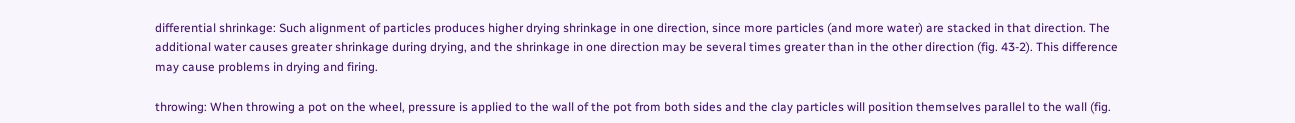differential shrinkage: Such alignment of particles produces higher drying shrinkage in one direction, since more particles (and more water) are stacked in that direction. The additional water causes greater shrinkage during drying, and the shrinkage in one direction may be several times greater than in the other direction (fig. 43-2). This difference may cause problems in drying and firing.

throwing: When throwing a pot on the wheel, pressure is applied to the wall of the pot from both sides and the clay particles will position themselves parallel to the wall (fig.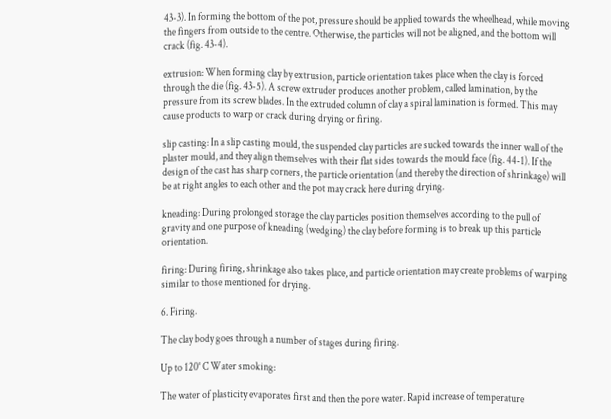43-3). In forming the bottom of the pot, pressure should be applied towards the wheelhead, while moving the fingers from outside to the centre. Otherwise, the particles will not be aligned, and the bottom will crack (fig. 43-4).

extrusion: When forming clay by extrusion, particle orientation takes place when the clay is forced through the die (fig. 43-5). A screw extruder produces another problem, called lamination, by the pressure from its screw blades. In the extruded column of clay a spiral lamination is formed. This may cause products to warp or crack during drying or firing.

slip casting: In a slip casting mould, the suspended clay particles are sucked towards the inner wall of the plaster mould, and they align themselves with their flat sides towards the mould face (fig. 44-1). If the design of the cast has sharp corners, the particle orientation (and thereby the direction of shrinkage) will be at right angles to each other and the pot may crack here during drying.

kneading: During prolonged storage the clay particles position themselves according to the pull of gravity and one purpose of kneading (wedging) the clay before forming is to break up this particle orientation.

firing: During firing, shrinkage also takes place, and particle orientation may create problems of warping similar to those mentioned for drying.

6. Firing.

The clay body goes through a number of stages during firing.

Up to 120° C Water smoking:

The water of plasticity evaporates first and then the pore water. Rapid increase of temperature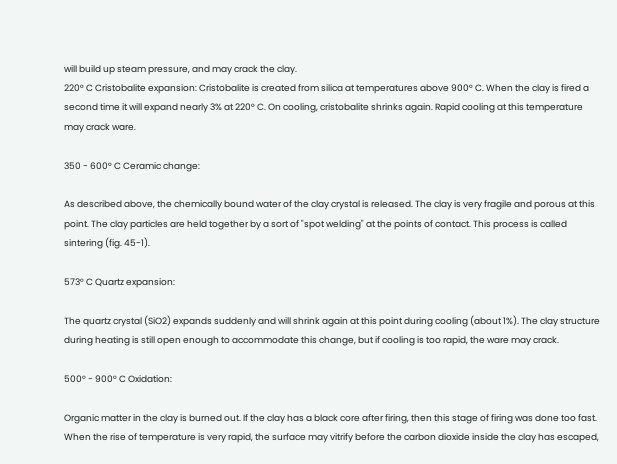will build up steam pressure, and may crack the clay.
220° C Cristobalite expansion: Cristobalite is created from silica at temperatures above 900° C. When the clay is fired a second time it will expand nearly 3% at 220° C. On cooling, cristobalite shrinks again. Rapid cooling at this temperature may crack ware.

350 - 600° C Ceramic change:

As described above, the chemically bound water of the clay crystal is released. The clay is very fragile and porous at this point. The clay particles are held together by a sort of "spot welding" at the points of contact. This process is called sintering (fig. 45-1).

573° C Quartz expansion:

The quartz crystal (SiO2) expands suddenly and will shrink again at this point during cooling (about 1%). The clay structure during heating is still open enough to accommodate this change, but if cooling is too rapid, the ware may crack.

500° - 900° C Oxidation:

Organic matter in the clay is burned out. If the clay has a black core after firing, then this stage of firing was done too fast. When the rise of temperature is very rapid, the surface may vitrify before the carbon dioxide inside the clay has escaped,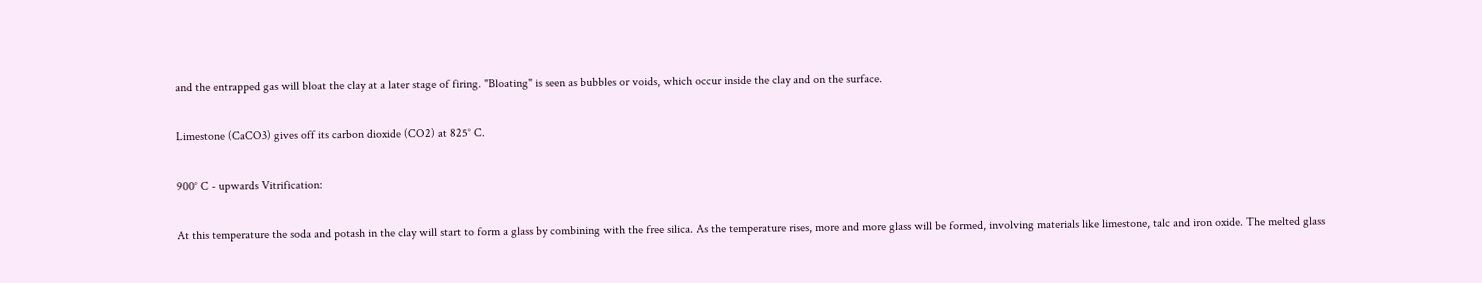and the entrapped gas will bloat the clay at a later stage of firing. "Bloating" is seen as bubbles or voids, which occur inside the clay and on the surface.

Limestone (CaCO3) gives off its carbon dioxide (CO2) at 825° C.

900° C - upwards Vitrification:

At this temperature the soda and potash in the clay will start to form a glass by combining with the free silica. As the temperature rises, more and more glass will be formed, involving materials like limestone, talc and iron oxide. The melted glass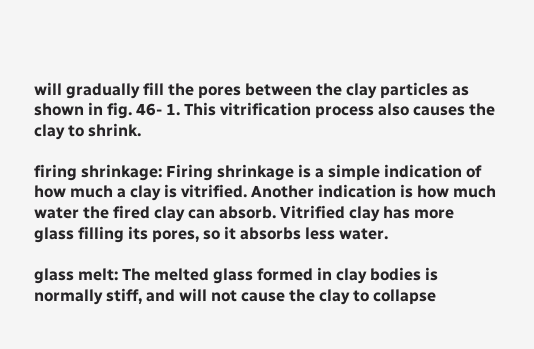will gradually fill the pores between the clay particles as shown in fig. 46- 1. This vitrification process also causes the clay to shrink.

firing shrinkage: Firing shrinkage is a simple indication of how much a clay is vitrified. Another indication is how much water the fired clay can absorb. Vitrified clay has more glass filling its pores, so it absorbs less water.

glass melt: The melted glass formed in clay bodies is normally stiff, and will not cause the clay to collapse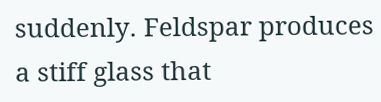suddenly. Feldspar produces a stiff glass that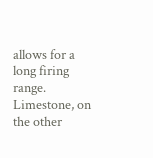allows for a long firing range. Limestone, on the other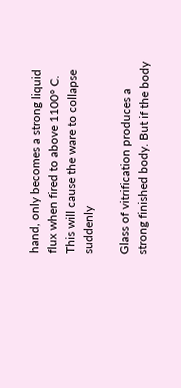hand, only becomes a strong liquid flux when fired to above 1100° C. This will cause the ware to collapse suddenly

Glass of vitrification produces a strong finished body. But if the body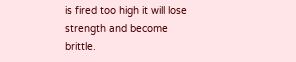is fired too high it will lose strength and become brittle.